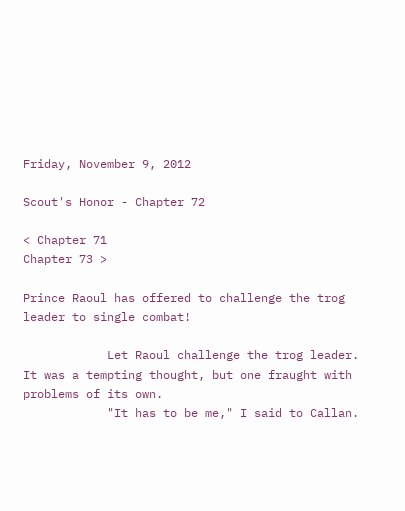Friday, November 9, 2012

Scout's Honor - Chapter 72

< Chapter 71                                                                                               Chapter 73 >

Prince Raoul has offered to challenge the trog leader to single combat!

            Let Raoul challenge the trog leader.  It was a tempting thought, but one fraught with problems of its own.
            "It has to be me," I said to Callan.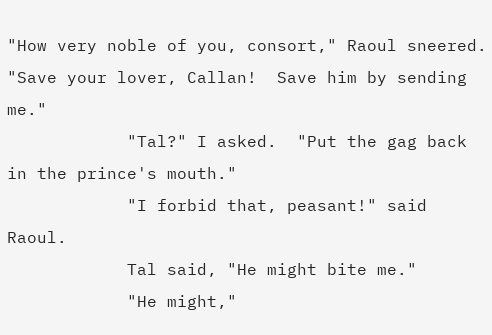"How very noble of you, consort," Raoul sneered.  "Save your lover, Callan!  Save him by sending me."
            "Tal?" I asked.  "Put the gag back in the prince's mouth."
            "I forbid that, peasant!" said Raoul.
            Tal said, "He might bite me."
            "He might,"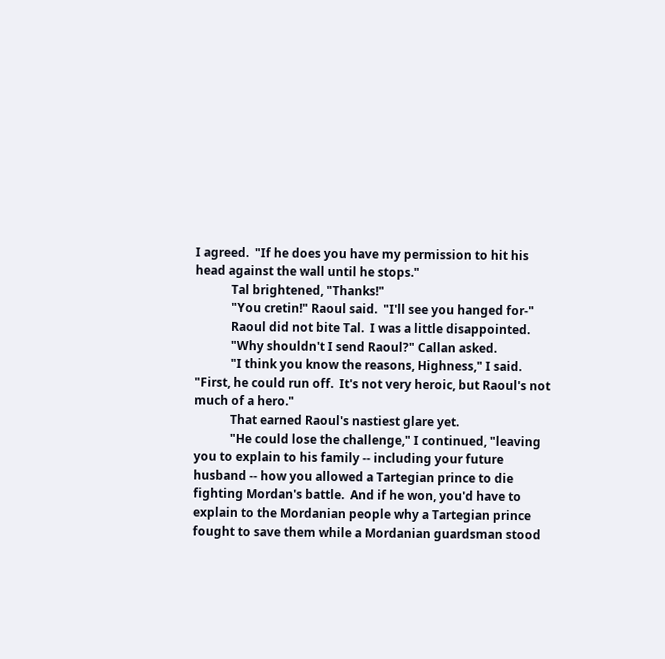I agreed.  "If he does you have my permission to hit his head against the wall until he stops."
            Tal brightened, "Thanks!"
            "You cretin!" Raoul said.  "I'll see you hanged for-"
            Raoul did not bite Tal.  I was a little disappointed.
            "Why shouldn't I send Raoul?" Callan asked.
            "I think you know the reasons, Highness," I said.  "First, he could run off.  It's not very heroic, but Raoul's not much of a hero."
            That earned Raoul's nastiest glare yet.
            "He could lose the challenge," I continued, "leaving you to explain to his family -- including your future husband -- how you allowed a Tartegian prince to die fighting Mordan's battle.  And if he won, you'd have to explain to the Mordanian people why a Tartegian prince fought to save them while a Mordanian guardsman stood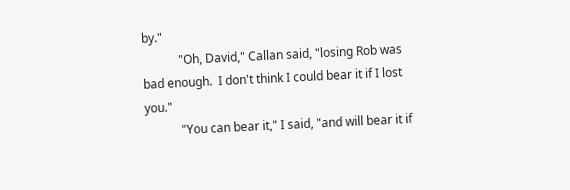by."
            "Oh, David," Callan said, "losing Rob was bad enough.  I don't think I could bear it if I lost you."
            "You can bear it," I said, "and will bear it if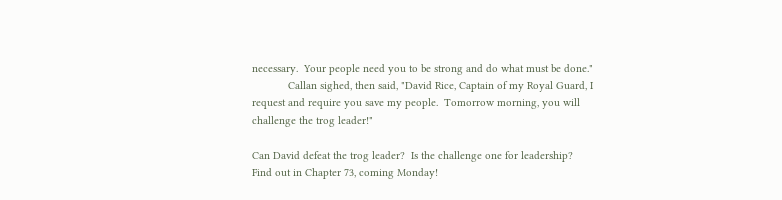necessary.  Your people need you to be strong and do what must be done."
            Callan sighed, then said, "David Rice, Captain of my Royal Guard, I request and require you save my people.  Tomorrow morning, you will challenge the trog leader!"

Can David defeat the trog leader?  Is the challenge one for leadership?  Find out in Chapter 73, coming Monday!